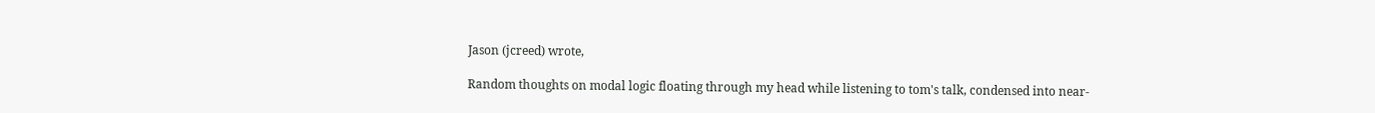Jason (jcreed) wrote,

Random thoughts on modal logic floating through my head while listening to tom's talk, condensed into near-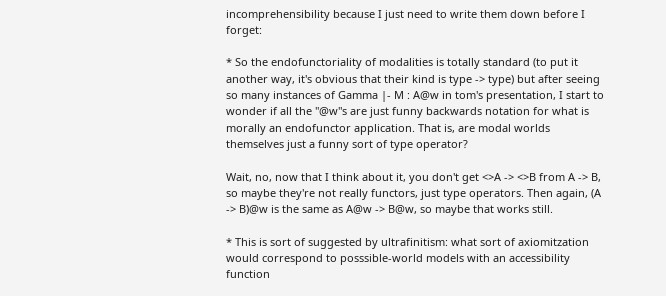incomprehensibility because I just need to write them down before I forget:

* So the endofunctoriality of modalities is totally standard (to put it another way, it's obvious that their kind is type -> type) but after seeing so many instances of Gamma |- M : A@w in tom's presentation, I start to wonder if all the "@w"s are just funny backwards notation for what is morally an endofunctor application. That is, are modal worlds themselves just a funny sort of type operator?

Wait, no, now that I think about it, you don't get <>A -> <>B from A -> B, so maybe they're not really functors, just type operators. Then again, (A -> B)@w is the same as A@w -> B@w, so maybe that works still.

* This is sort of suggested by ultrafinitism: what sort of axiomitzation would correspond to posssible-world models with an accessibility function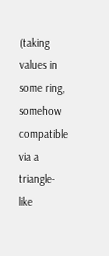(taking values in some ring, somehow compatible via a triangle-like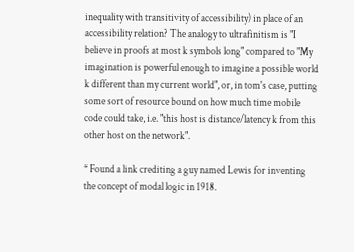inequality with transitivity of accessibility) in place of an accessibility relation? The analogy to ultrafinitism is "I believe in proofs at most k symbols long" compared to "My imagination is powerful enough to imagine a possible world k different than my current world", or, in tom's case, putting some sort of resource bound on how much time mobile code could take, i.e. "this host is distance/latency k from this other host on the network".

* Found a link crediting a guy named Lewis for inventing the concept of modal logic in 1918.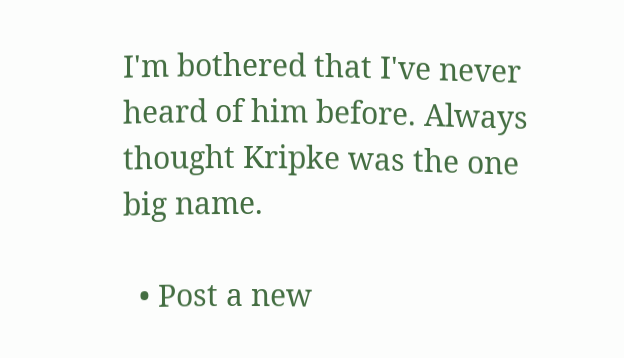I'm bothered that I've never heard of him before. Always thought Kripke was the one big name.

  • Post a new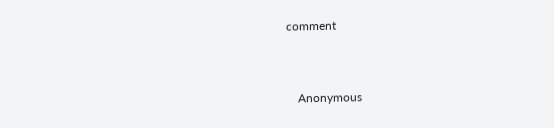comment


    Anonymous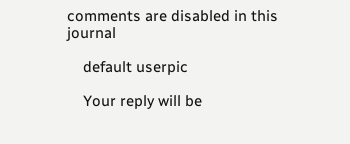comments are disabled in this journal

    default userpic

    Your reply will be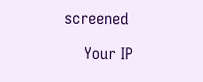screened

    Your IP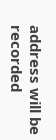address will be recorded